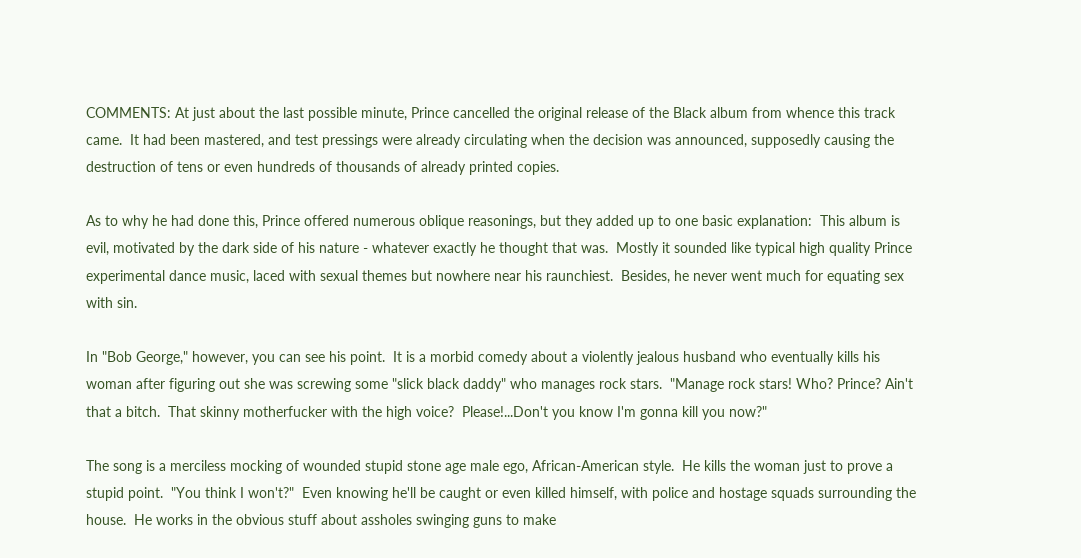COMMENTS: At just about the last possible minute, Prince cancelled the original release of the Black album from whence this track came.  It had been mastered, and test pressings were already circulating when the decision was announced, supposedly causing the destruction of tens or even hundreds of thousands of already printed copies.

As to why he had done this, Prince offered numerous oblique reasonings, but they added up to one basic explanation:  This album is evil, motivated by the dark side of his nature - whatever exactly he thought that was.  Mostly it sounded like typical high quality Prince experimental dance music, laced with sexual themes but nowhere near his raunchiest.  Besides, he never went much for equating sex with sin.

In "Bob George," however, you can see his point.  It is a morbid comedy about a violently jealous husband who eventually kills his woman after figuring out she was screwing some "slick black daddy" who manages rock stars.  "Manage rock stars! Who? Prince? Ain't that a bitch.  That skinny motherfucker with the high voice?  Please!...Don't you know I'm gonna kill you now?"

The song is a merciless mocking of wounded stupid stone age male ego, African-American style.  He kills the woman just to prove a stupid point.  "You think I won't?"  Even knowing he'll be caught or even killed himself, with police and hostage squads surrounding the house.  He works in the obvious stuff about assholes swinging guns to make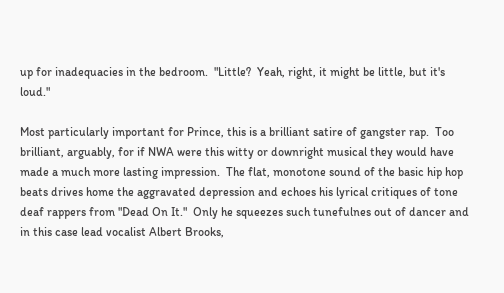up for inadequacies in the bedroom.  "Little?  Yeah, right, it might be little, but it's loud."

Most particularly important for Prince, this is a brilliant satire of gangster rap.  Too brilliant, arguably, for if NWA were this witty or downright musical they would have made a much more lasting impression.  The flat, monotone sound of the basic hip hop beats drives home the aggravated depression and echoes his lyrical critiques of tone deaf rappers from "Dead On It."  Only he squeezes such tunefulnes out of dancer and in this case lead vocalist Albert Brooks,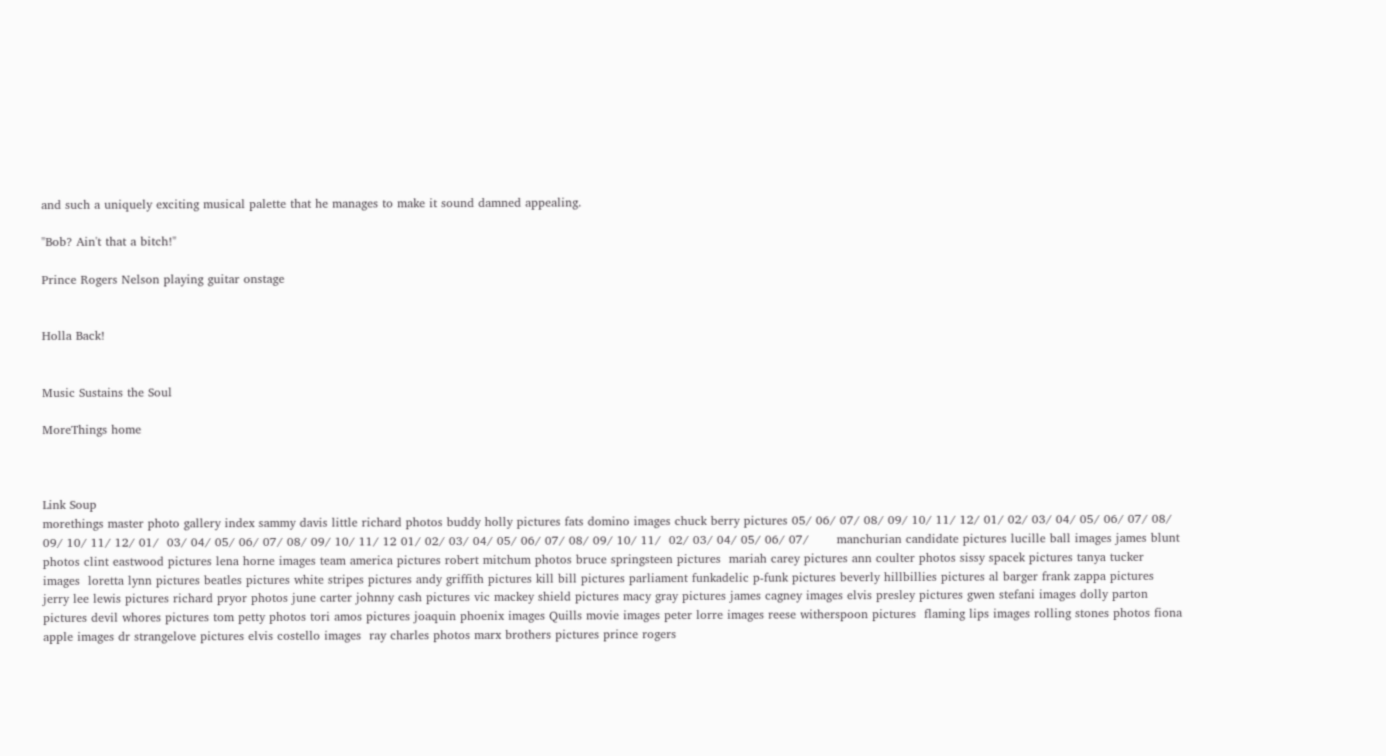and such a uniquely exciting musical palette that he manages to make it sound damned appealing.

"Bob? Ain't that a bitch!"

Prince Rogers Nelson playing guitar onstage


Holla Back!


Music Sustains the Soul

MoreThings home



Link Soup
morethings master photo gallery index sammy davis little richard photos buddy holly pictures fats domino images chuck berry pictures 05/ 06/ 07/ 08/ 09/ 10/ 11/ 12/ 01/ 02/ 03/ 04/ 05/ 06/ 07/ 08/ 09/ 10/ 11/ 12/ 01/  03/ 04/ 05/ 06/ 07/ 08/ 09/ 10/ 11/ 12 01/ 02/ 03/ 04/ 05/ 06/ 07/ 08/ 09/ 10/ 11/  02/ 03/ 04/ 05/ 06/ 07/       manchurian candidate pictures lucille ball images james blunt photos clint eastwood pictures lena horne images team america pictures robert mitchum photos bruce springsteen pictures  mariah carey pictures ann coulter photos sissy spacek pictures tanya tucker images  loretta lynn pictures beatles pictures white stripes pictures andy griffith pictures kill bill pictures parliament funkadelic p-funk pictures beverly hillbillies pictures al barger frank zappa pictures jerry lee lewis pictures richard pryor photos june carter johnny cash pictures vic mackey shield pictures macy gray pictures james cagney images elvis presley pictures gwen stefani images dolly parton pictures devil whores pictures tom petty photos tori amos pictures joaquin phoenix images Quills movie images peter lorre images reese witherspoon pictures  flaming lips images rolling stones photos fiona apple images dr strangelove pictures elvis costello images  ray charles photos marx brothers pictures prince rogers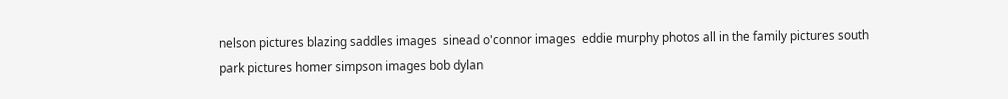nelson pictures blazing saddles images  sinead o'connor images  eddie murphy photos all in the family pictures south park pictures homer simpson images bob dylan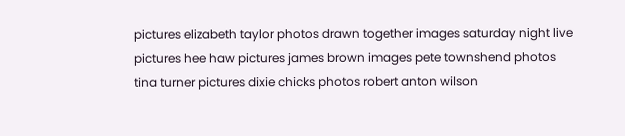pictures elizabeth taylor photos drawn together images saturday night live pictures hee haw pictures james brown images pete townshend photos tina turner pictures dixie chicks photos robert anton wilson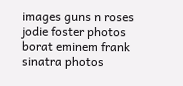images guns n roses jodie foster photos borat eminem frank sinatra photos